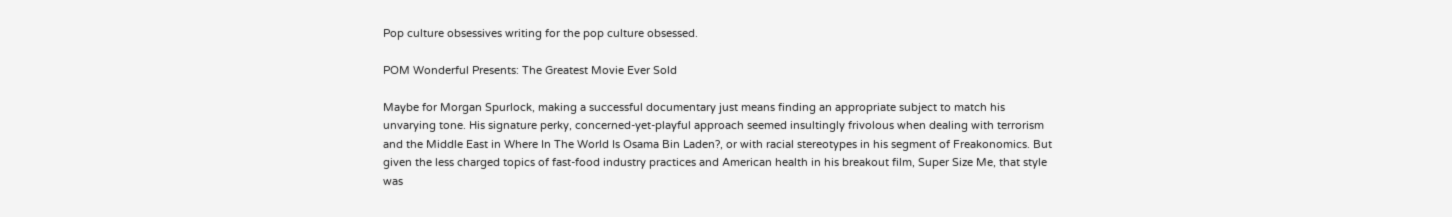Pop culture obsessives writing for the pop culture obsessed.

POM Wonderful Presents: The Greatest Movie Ever Sold

Maybe for Morgan Spurlock, making a successful documentary just means finding an appropriate subject to match his unvarying tone. His signature perky, concerned-yet-playful approach seemed insultingly frivolous when dealing with terrorism and the Middle East in Where In The World Is Osama Bin Laden?, or with racial stereotypes in his segment of Freakonomics. But given the less charged topics of fast-food industry practices and American health in his breakout film, Super Size Me, that style was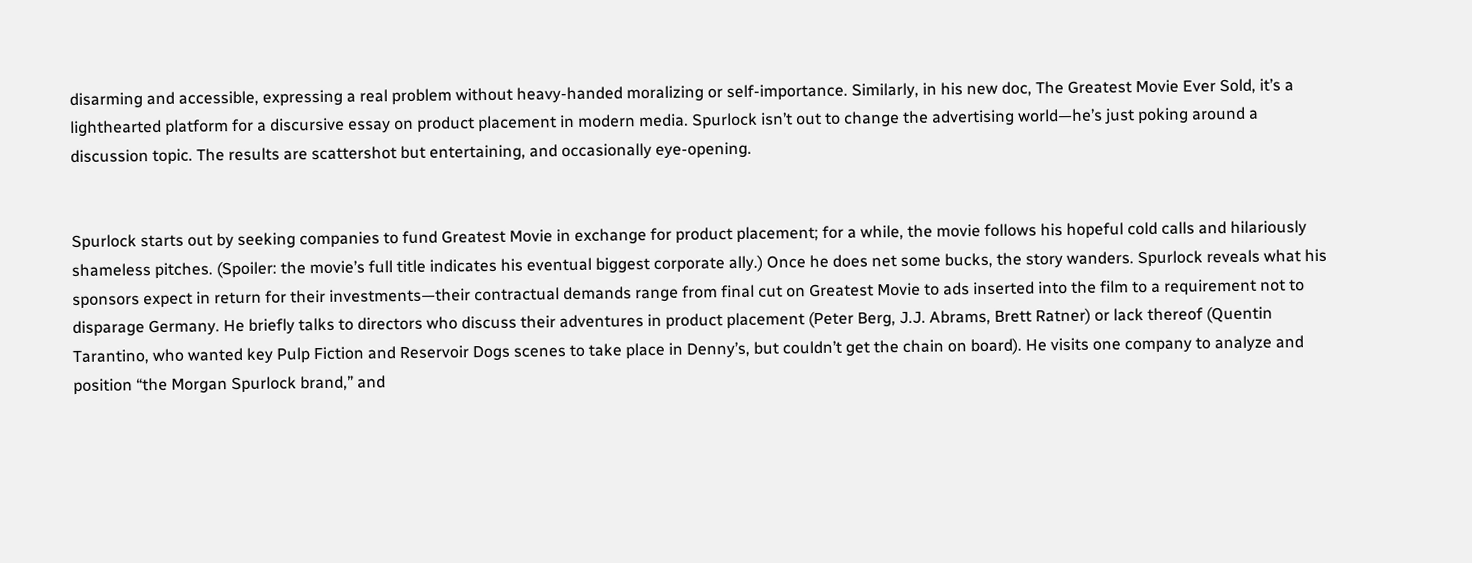disarming and accessible, expressing a real problem without heavy-handed moralizing or self-importance. Similarly, in his new doc, The Greatest Movie Ever Sold, it’s a lighthearted platform for a discursive essay on product placement in modern media. Spurlock isn’t out to change the advertising world—he’s just poking around a discussion topic. The results are scattershot but entertaining, and occasionally eye-opening.


Spurlock starts out by seeking companies to fund Greatest Movie in exchange for product placement; for a while, the movie follows his hopeful cold calls and hilariously shameless pitches. (Spoiler: the movie’s full title indicates his eventual biggest corporate ally.) Once he does net some bucks, the story wanders. Spurlock reveals what his sponsors expect in return for their investments—their contractual demands range from final cut on Greatest Movie to ads inserted into the film to a requirement not to disparage Germany. He briefly talks to directors who discuss their adventures in product placement (Peter Berg, J.J. Abrams, Brett Ratner) or lack thereof (Quentin Tarantino, who wanted key Pulp Fiction and Reservoir Dogs scenes to take place in Denny’s, but couldn’t get the chain on board). He visits one company to analyze and position “the Morgan Spurlock brand,” and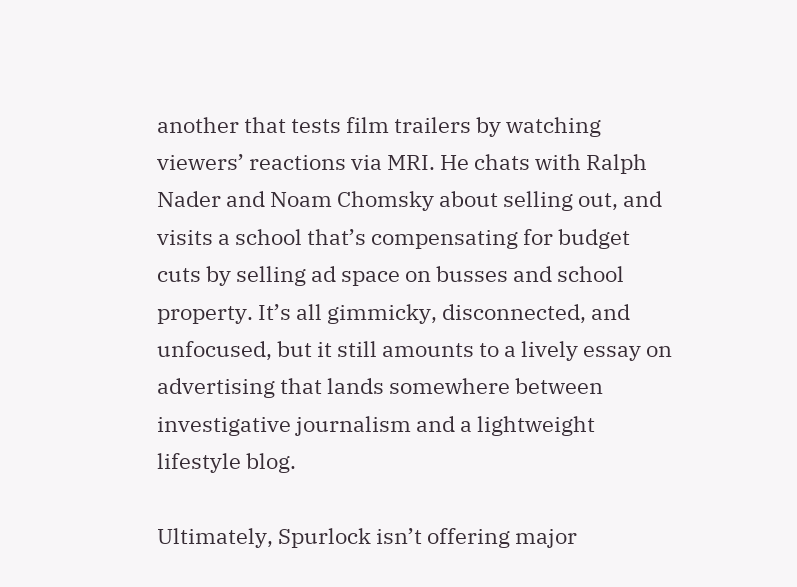another that tests film trailers by watching viewers’ reactions via MRI. He chats with Ralph Nader and Noam Chomsky about selling out, and visits a school that’s compensating for budget cuts by selling ad space on busses and school property. It’s all gimmicky, disconnected, and unfocused, but it still amounts to a lively essay on advertising that lands somewhere between investigative journalism and a lightweight lifestyle blog.

Ultimately, Spurlock isn’t offering major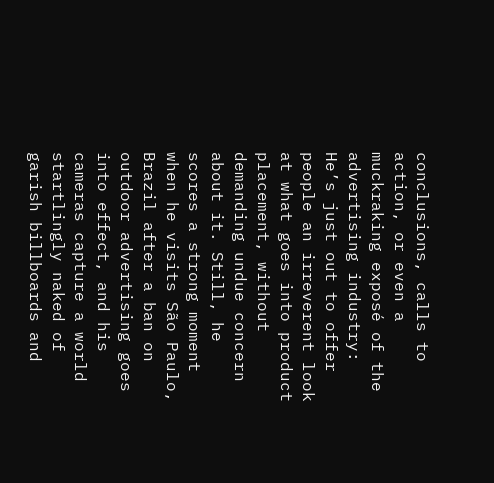conclusions, calls to action, or even a muckraking exposé of the advertising industry: He’s just out to offer people an irreverent look at what goes into product placement, without demanding undue concern about it. Still, he scores a strong moment when he visits São Paulo, Brazil after a ban on outdoor advertising goes into effect, and his cameras capture a world startlingly naked of garish billboards and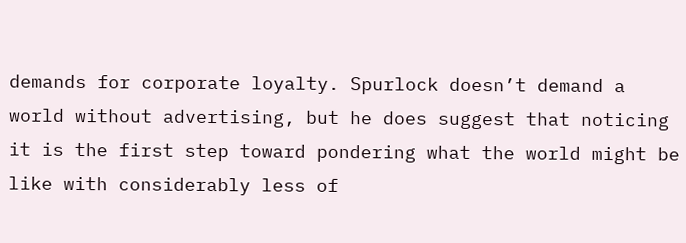demands for corporate loyalty. Spurlock doesn’t demand a world without advertising, but he does suggest that noticing it is the first step toward pondering what the world might be like with considerably less of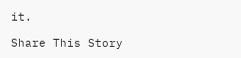it.

Share This Story